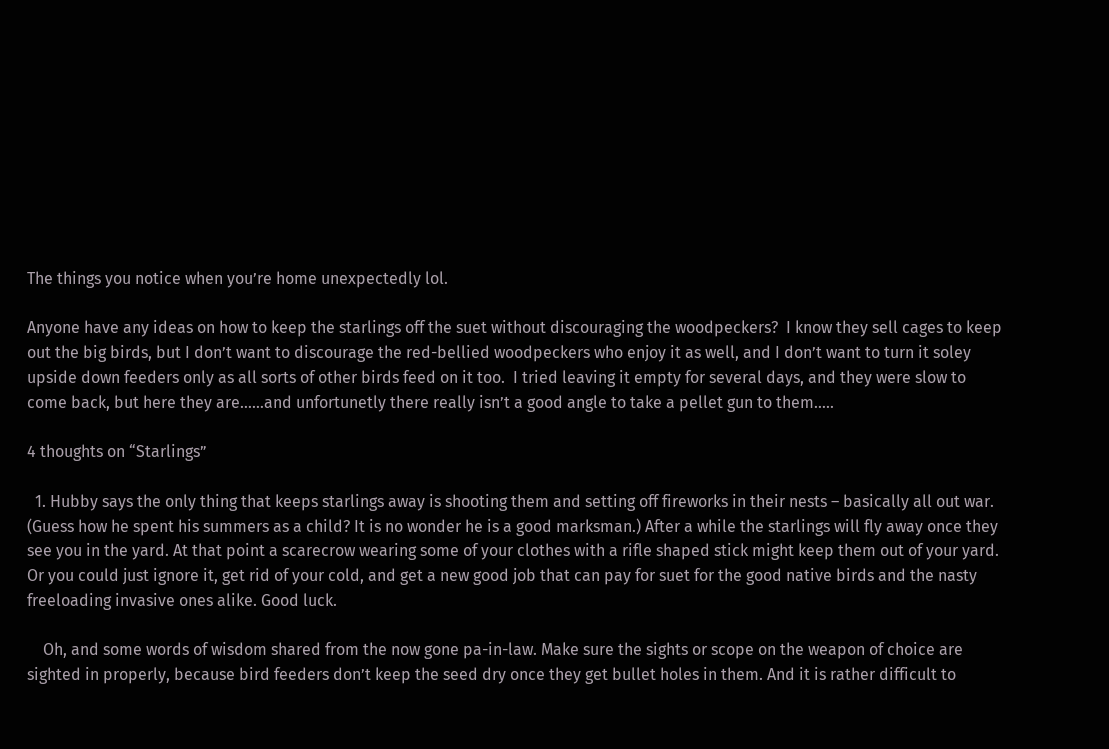The things you notice when you’re home unexpectedly lol.

Anyone have any ideas on how to keep the starlings off the suet without discouraging the woodpeckers?  I know they sell cages to keep out the big birds, but I don’t want to discourage the red-bellied woodpeckers who enjoy it as well, and I don’t want to turn it soley upside down feeders only as all sorts of other birds feed on it too.  I tried leaving it empty for several days, and they were slow to come back, but here they are……and unfortunetly there really isn’t a good angle to take a pellet gun to them…..

4 thoughts on “Starlings”

  1. Hubby says the only thing that keeps starlings away is shooting them and setting off fireworks in their nests – basically all out war. (Guess how he spent his summers as a child? It is no wonder he is a good marksman.) After a while the starlings will fly away once they see you in the yard. At that point a scarecrow wearing some of your clothes with a rifle shaped stick might keep them out of your yard. Or you could just ignore it, get rid of your cold, and get a new good job that can pay for suet for the good native birds and the nasty freeloading invasive ones alike. Good luck.

    Oh, and some words of wisdom shared from the now gone pa-in-law. Make sure the sights or scope on the weapon of choice are sighted in properly, because bird feeders don’t keep the seed dry once they get bullet holes in them. And it is rather difficult to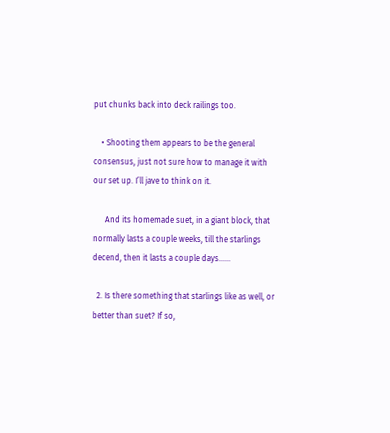put chunks back into deck railings too.

    • Shooting them appears to be the general consensus, just not sure how to manage it with our set up. I’ll jave to think on it.

      And its homemade suet, in a giant block, that normally lasts a couple weeks, till the starlings decend, then it lasts a couple days……

  2. Is there something that starlings like as well, or better than suet? If so,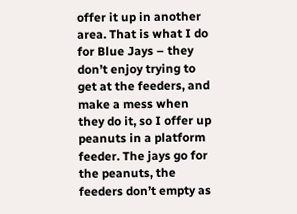offer it up in another area. That is what I do for Blue Jays – they don’t enjoy trying to get at the feeders, and make a mess when they do it, so I offer up peanuts in a platform feeder. The jays go for the peanuts, the feeders don’t empty as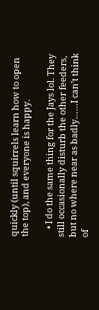quickly (until squirrels learn how to open the top), and everyone is happy.

    • I do the same thing for the Jays lol. They still occasionally disturb the other feeders, but no where near as badly……I can’t think of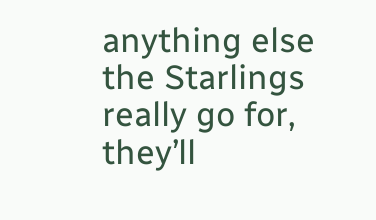anything else the Starlings really go for, they’ll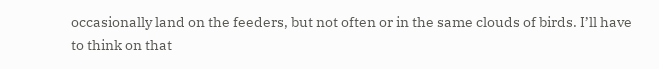occasionally land on the feeders, but not often or in the same clouds of birds. I’ll have to think on that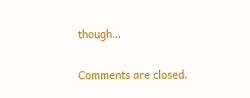though…

Comments are closed.